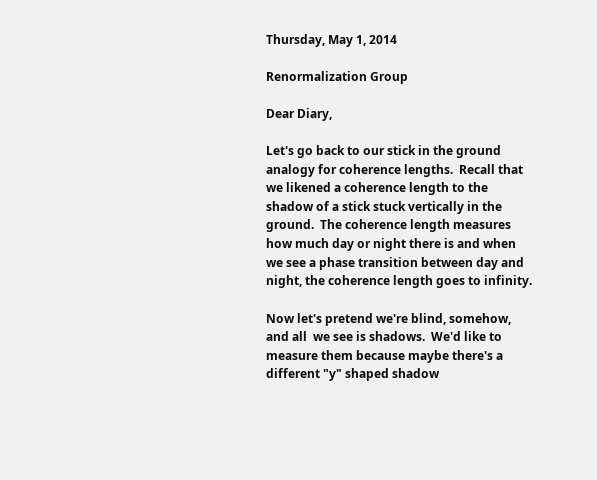Thursday, May 1, 2014

Renormalization Group

Dear Diary,

Let's go back to our stick in the ground analogy for coherence lengths.  Recall that we likened a coherence length to the shadow of a stick stuck vertically in the ground.  The coherence length measures how much day or night there is and when we see a phase transition between day and night, the coherence length goes to infinity.

Now let's pretend we're blind, somehow, and all  we see is shadows.  We'd like to measure them because maybe there's a different "y" shaped shadow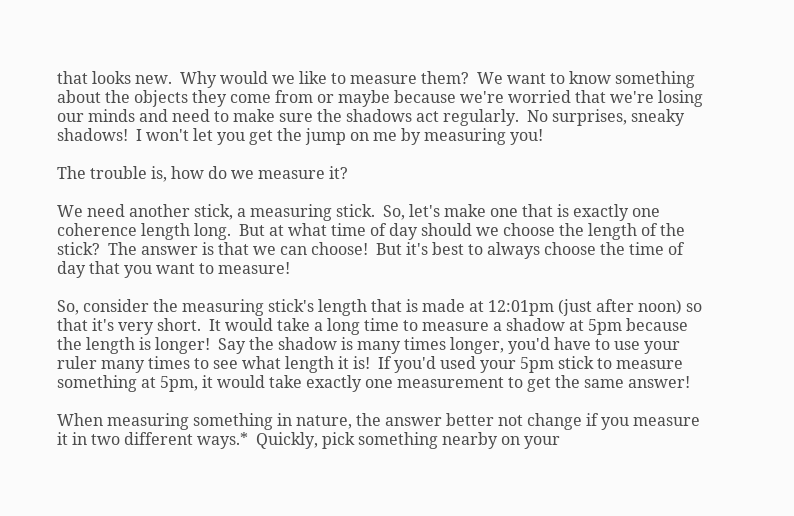that looks new.  Why would we like to measure them?  We want to know something about the objects they come from or maybe because we're worried that we're losing our minds and need to make sure the shadows act regularly.  No surprises, sneaky shadows!  I won't let you get the jump on me by measuring you!

The trouble is, how do we measure it?

We need another stick, a measuring stick.  So, let's make one that is exactly one coherence length long.  But at what time of day should we choose the length of the stick?  The answer is that we can choose!  But it's best to always choose the time of day that you want to measure!

So, consider the measuring stick's length that is made at 12:01pm (just after noon) so that it's very short.  It would take a long time to measure a shadow at 5pm because the length is longer!  Say the shadow is many times longer, you'd have to use your ruler many times to see what length it is!  If you'd used your 5pm stick to measure something at 5pm, it would take exactly one measurement to get the same answer!

When measuring something in nature, the answer better not change if you measure it in two different ways.*  Quickly, pick something nearby on your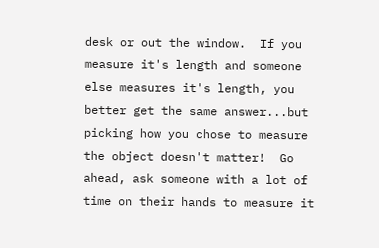desk or out the window.  If you measure it's length and someone else measures it's length, you better get the same answer...but picking how you chose to measure the object doesn't matter!  Go ahead, ask someone with a lot of time on their hands to measure it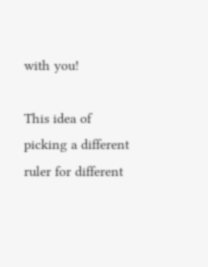with you!

This idea of picking a different ruler for different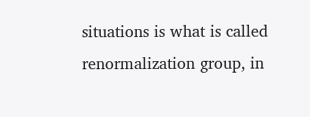situations is what is called renormalization group, in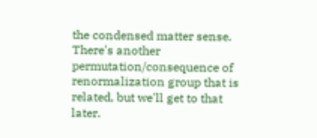the condensed matter sense.  There's another permutation/consequence of renormalization group that is related, but we'll get to that later.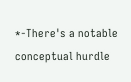*-There's a notable conceptual hurdle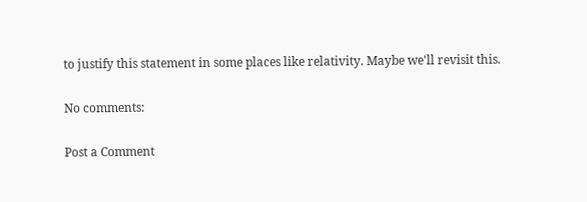to justify this statement in some places like relativity. Maybe we'll revisit this.

No comments:

Post a Comment